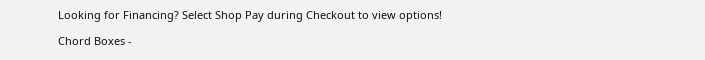Looking for Financing? Select Shop Pay during Checkout to view options!

Chord Boxes -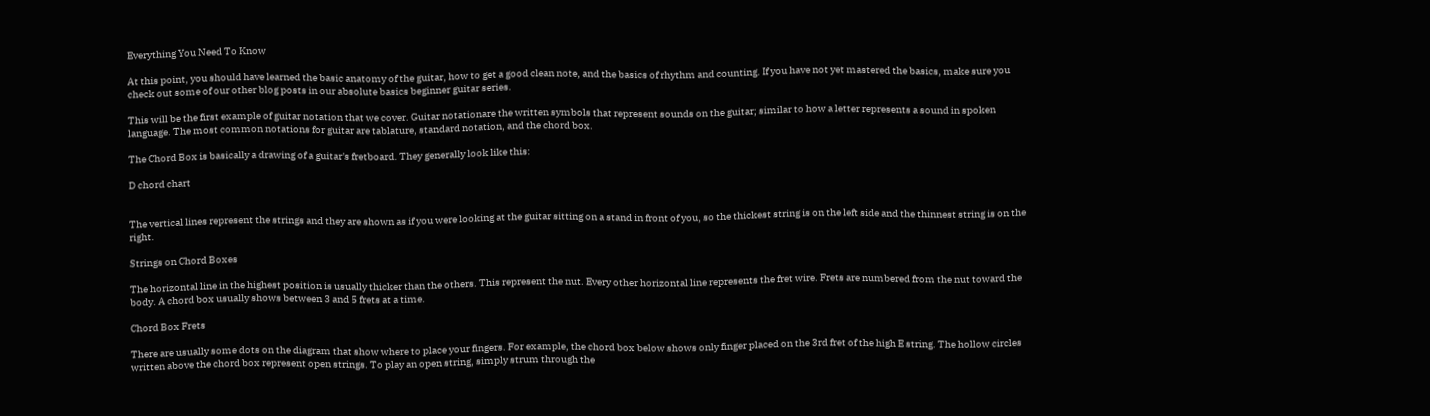Everything You Need To Know

At this point, you should have learned the basic anatomy of the guitar, how to get a good clean note, and the basics of rhythm and counting. If you have not yet mastered the basics, make sure you check out some of our other blog posts in our absolute basics beginner guitar series.

This will be the first example of guitar notation that we cover. Guitar notationare the written symbols that represent sounds on the guitar; similar to how a letter represents a sound in spoken language. The most common notations for guitar are tablature, standard notation, and the chord box.

The Chord Box is basically a drawing of a guitar's fretboard. They generally look like this:

D chord chart


The vertical lines represent the strings and they are shown as if you were looking at the guitar sitting on a stand in front of you, so the thickest string is on the left side and the thinnest string is on the right.

Strings on Chord Boxes

The horizontal line in the highest position is usually thicker than the others. This represent the nut. Every other horizontal line represents the fret wire. Frets are numbered from the nut toward the body. A chord box usually shows between 3 and 5 frets at a time.

Chord Box Frets

There are usually some dots on the diagram that show where to place your fingers. For example, the chord box below shows only finger placed on the 3rd fret of the high E string. The hollow circles written above the chord box represent open strings. To play an open string, simply strum through the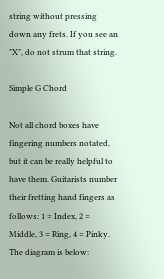string without pressing down any frets. If you see an "X", do not strum that string.

Simple G Chord

Not all chord boxes have fingering numbers notated, but it can be really helpful to have them. Guitarists number their fretting hand fingers as follows: 1 = Index, 2 = Middle, 3 = Ring, 4 = Pinky. The diagram is below: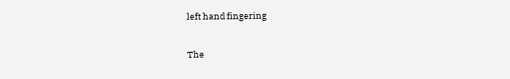left hand fingering

The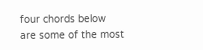four chords below are some of the most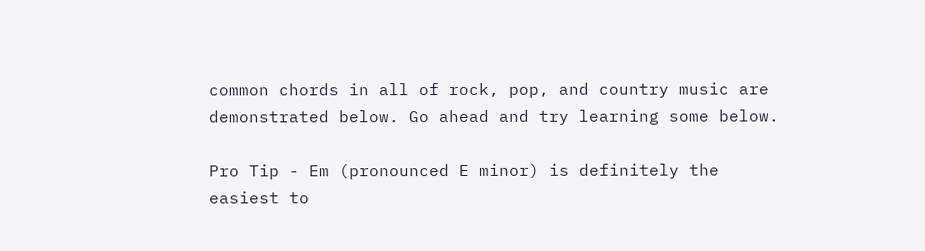common chords in all of rock, pop, and country music are demonstrated below. Go ahead and try learning some below.

Pro Tip - Em (pronounced E minor) is definitely the easiest to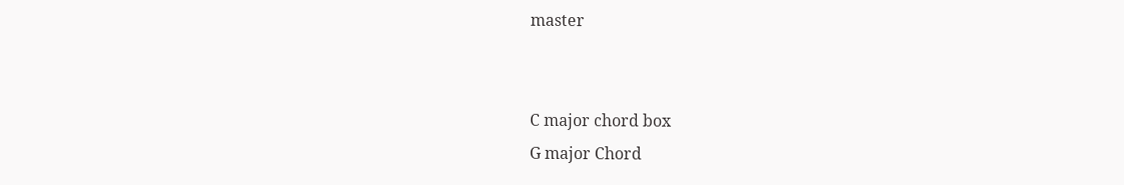master


C major chord box
G major Chord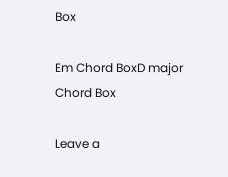Box

Em Chord BoxD major Chord Box

Leave a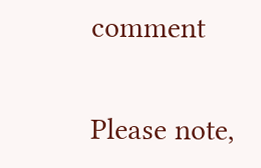comment

Please note,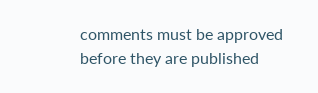comments must be approved before they are published